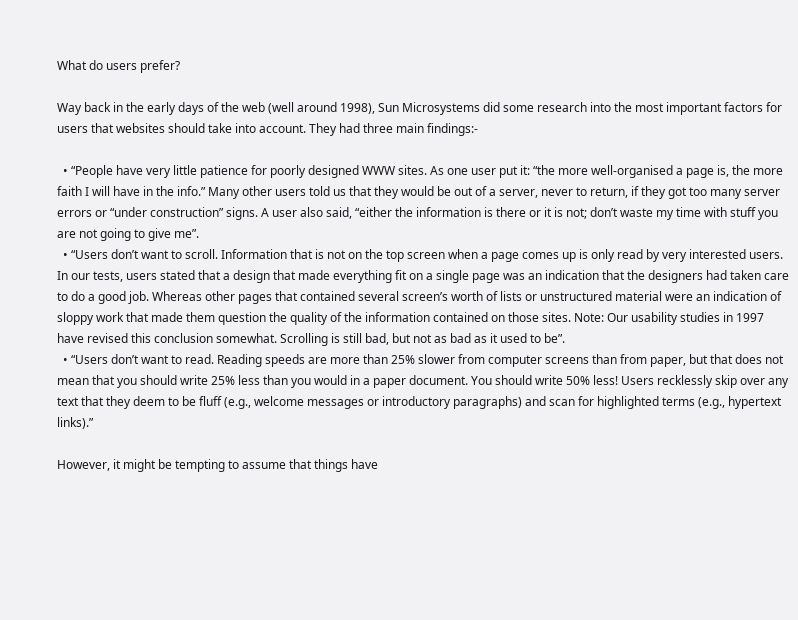What do users prefer?

Way back in the early days of the web (well around 1998), Sun Microsystems did some research into the most important factors for users that websites should take into account. They had three main findings:-

  • “People have very little patience for poorly designed WWW sites. As one user put it: “the more well-organised a page is, the more faith I will have in the info.” Many other users told us that they would be out of a server, never to return, if they got too many server errors or “under construction” signs. A user also said, “either the information is there or it is not; don’t waste my time with stuff you are not going to give me”.
  • “Users don’t want to scroll. Information that is not on the top screen when a page comes up is only read by very interested users. In our tests, users stated that a design that made everything fit on a single page was an indication that the designers had taken care to do a good job. Whereas other pages that contained several screen’s worth of lists or unstructured material were an indication of sloppy work that made them question the quality of the information contained on those sites. Note: Our usability studies in 1997 have revised this conclusion somewhat. Scrolling is still bad, but not as bad as it used to be”.
  • “Users don’t want to read. Reading speeds are more than 25% slower from computer screens than from paper, but that does not mean that you should write 25% less than you would in a paper document. You should write 50% less! Users recklessly skip over any text that they deem to be fluff (e.g., welcome messages or introductory paragraphs) and scan for highlighted terms (e.g., hypertext links).”

However, it might be tempting to assume that things have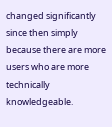changed significantly since then simply because there are more users who are more technically knowledgeable.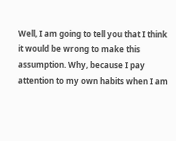Well, I am going to tell you that I think it would be wrong to make this assumption. Why, because I pay attention to my own habits when I am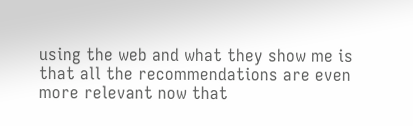using the web and what they show me is that all the recommendations are even more relevant now that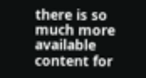there is so much more available content for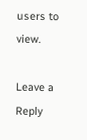users to view.

Leave a Reply